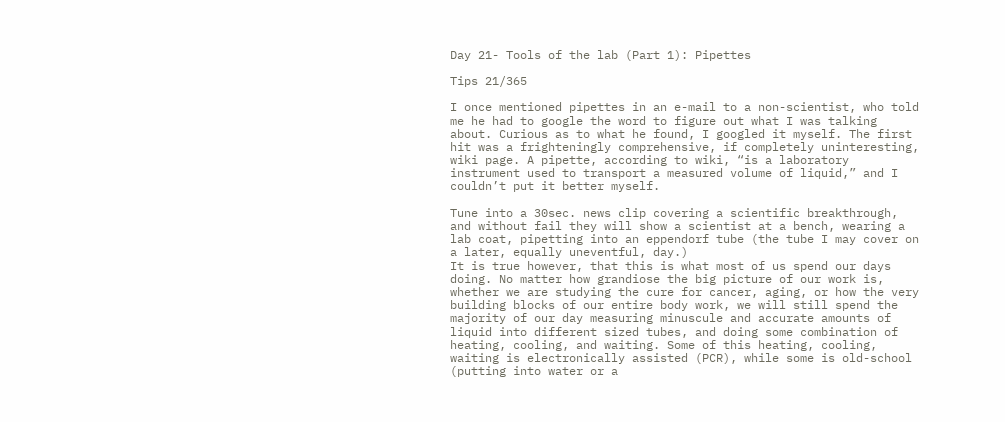Day 21- Tools of the lab (Part 1): Pipettes

Tips 21/365

I once mentioned pipettes in an e-mail to a non-scientist, who told me he had to google the word to figure out what I was talking about. Curious as to what he found, I googled it myself. The first hit was a frighteningly comprehensive, if completely uninteresting, wiki page. A pipette, according to wiki, “is a laboratory instrument used to transport a measured volume of liquid,” and I couldn’t put it better myself.

Tune into a 30sec. news clip covering a scientific breakthrough, and without fail they will show a scientist at a bench, wearing a lab coat, pipetting into an eppendorf tube (the tube I may cover on a later, equally uneventful, day.)
It is true however, that this is what most of us spend our days doing. No matter how grandiose the big picture of our work is, whether we are studying the cure for cancer, aging, or how the very building blocks of our entire body work, we will still spend the majority of our day measuring minuscule and accurate amounts of liquid into different sized tubes, and doing some combination of heating, cooling, and waiting. Some of this heating, cooling, waiting is electronically assisted (PCR), while some is old-school (putting into water or a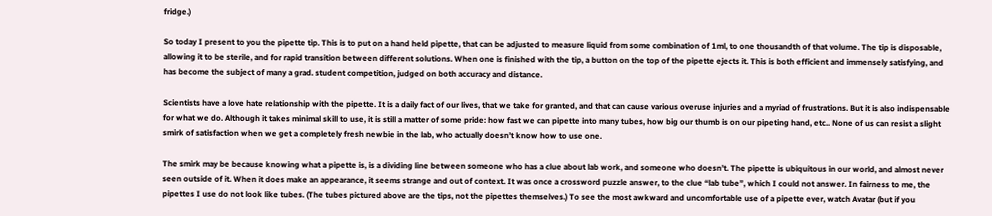fridge.)

So today I present to you the pipette tip. This is to put on a hand held pipette, that can be adjusted to measure liquid from some combination of 1ml, to one thousandth of that volume. The tip is disposable, allowing it to be sterile, and for rapid transition between different solutions. When one is finished with the tip, a button on the top of the pipette ejects it. This is both efficient and immensely satisfying, and has become the subject of many a grad. student competition, judged on both accuracy and distance.

Scientists have a love hate relationship with the pipette. It is a daily fact of our lives, that we take for granted, and that can cause various overuse injuries and a myriad of frustrations. But it is also indispensable for what we do. Although it takes minimal skill to use, it is still a matter of some pride: how fast we can pipette into many tubes, how big our thumb is on our pipeting hand, etc.. None of us can resist a slight smirk of satisfaction when we get a completely fresh newbie in the lab, who actually doesn’t know how to use one.

The smirk may be because knowing what a pipette is, is a dividing line between someone who has a clue about lab work, and someone who doesn’t. The pipette is ubiquitous in our world, and almost never seen outside of it. When it does make an appearance, it seems strange and out of context. It was once a crossword puzzle answer, to the clue “lab tube”, which I could not answer. In fairness to me, the pipettes I use do not look like tubes. (The tubes pictured above are the tips, not the pipettes themselves.) To see the most awkward and uncomfortable use of a pipette ever, watch Avatar (but if you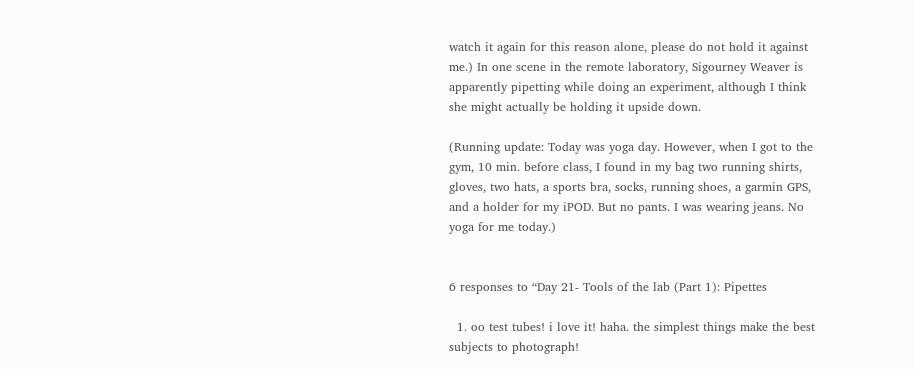watch it again for this reason alone, please do not hold it against me.) In one scene in the remote laboratory, Sigourney Weaver is apparently pipetting while doing an experiment, although I think she might actually be holding it upside down.

(Running update: Today was yoga day. However, when I got to the gym, 10 min. before class, I found in my bag two running shirts, gloves, two hats, a sports bra, socks, running shoes, a garmin GPS, and a holder for my iPOD. But no pants. I was wearing jeans. No yoga for me today.)


6 responses to “Day 21- Tools of the lab (Part 1): Pipettes

  1. oo test tubes! i love it! haha. the simplest things make the best subjects to photograph!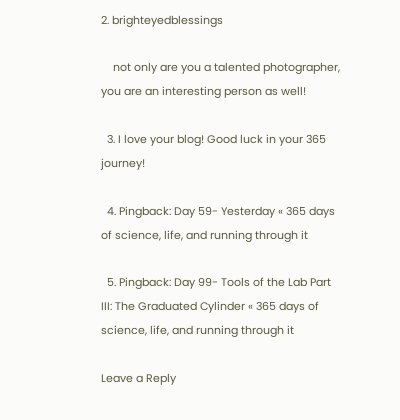2. brighteyedblessings

    not only are you a talented photographer, you are an interesting person as well!

  3. I love your blog! Good luck in your 365 journey!

  4. Pingback: Day 59- Yesterday « 365 days of science, life, and running through it

  5. Pingback: Day 99- Tools of the Lab Part III: The Graduated Cylinder « 365 days of science, life, and running through it

Leave a Reply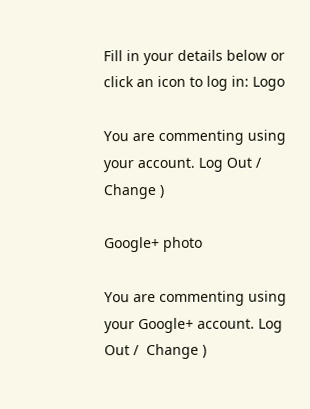Fill in your details below or click an icon to log in: Logo

You are commenting using your account. Log Out /  Change )

Google+ photo

You are commenting using your Google+ account. Log Out /  Change )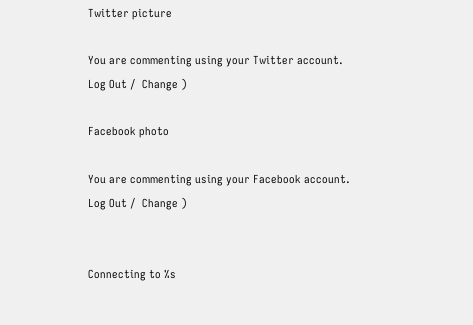Twitter picture

You are commenting using your Twitter account. Log Out /  Change )

Facebook photo

You are commenting using your Facebook account. Log Out /  Change )


Connecting to %s